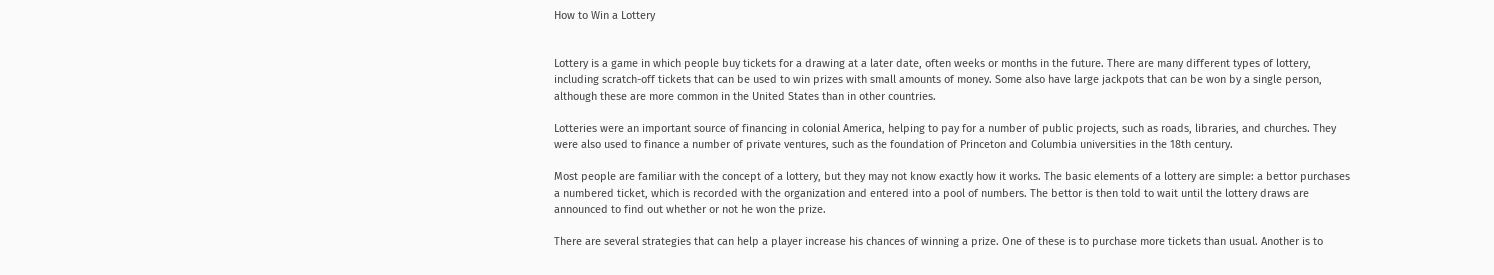How to Win a Lottery


Lottery is a game in which people buy tickets for a drawing at a later date, often weeks or months in the future. There are many different types of lottery, including scratch-off tickets that can be used to win prizes with small amounts of money. Some also have large jackpots that can be won by a single person, although these are more common in the United States than in other countries.

Lotteries were an important source of financing in colonial America, helping to pay for a number of public projects, such as roads, libraries, and churches. They were also used to finance a number of private ventures, such as the foundation of Princeton and Columbia universities in the 18th century.

Most people are familiar with the concept of a lottery, but they may not know exactly how it works. The basic elements of a lottery are simple: a bettor purchases a numbered ticket, which is recorded with the organization and entered into a pool of numbers. The bettor is then told to wait until the lottery draws are announced to find out whether or not he won the prize.

There are several strategies that can help a player increase his chances of winning a prize. One of these is to purchase more tickets than usual. Another is to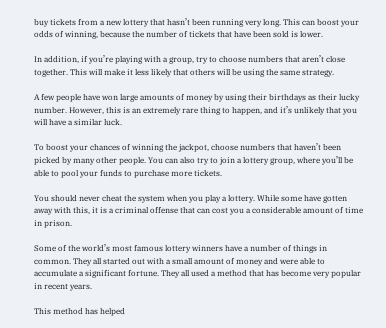buy tickets from a new lottery that hasn’t been running very long. This can boost your odds of winning, because the number of tickets that have been sold is lower.

In addition, if you’re playing with a group, try to choose numbers that aren’t close together. This will make it less likely that others will be using the same strategy.

A few people have won large amounts of money by using their birthdays as their lucky number. However, this is an extremely rare thing to happen, and it’s unlikely that you will have a similar luck.

To boost your chances of winning the jackpot, choose numbers that haven’t been picked by many other people. You can also try to join a lottery group, where you’ll be able to pool your funds to purchase more tickets.

You should never cheat the system when you play a lottery. While some have gotten away with this, it is a criminal offense that can cost you a considerable amount of time in prison.

Some of the world’s most famous lottery winners have a number of things in common. They all started out with a small amount of money and were able to accumulate a significant fortune. They all used a method that has become very popular in recent years.

This method has helped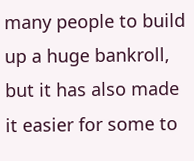many people to build up a huge bankroll, but it has also made it easier for some to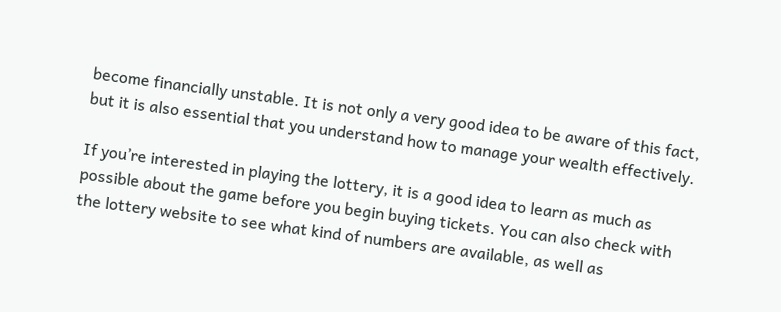become financially unstable. It is not only a very good idea to be aware of this fact, but it is also essential that you understand how to manage your wealth effectively.

If you’re interested in playing the lottery, it is a good idea to learn as much as possible about the game before you begin buying tickets. You can also check with the lottery website to see what kind of numbers are available, as well as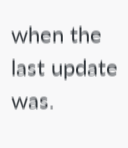when the last update was.